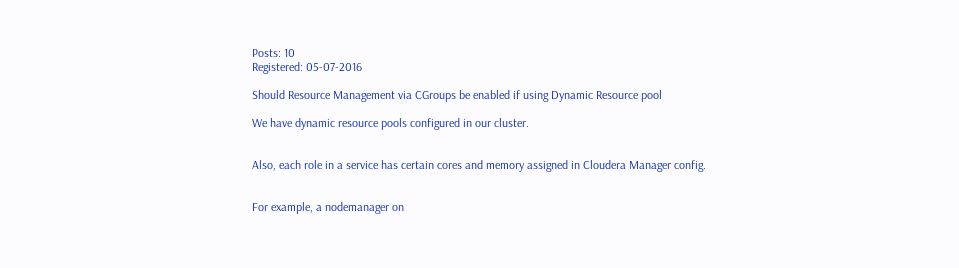Posts: 10
Registered: 05-07-2016

Should Resource Management via CGroups be enabled if using Dynamic Resource pool

We have dynamic resource pools configured in our cluster.


Also, each role in a service has certain cores and memory assigned in Cloudera Manager config.


For example, a nodemanager on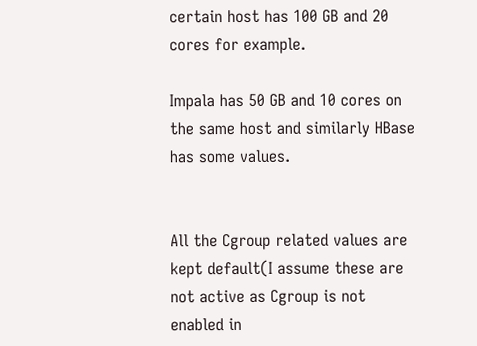certain host has 100 GB and 20 cores for example.

Impala has 50 GB and 10 cores on the same host and similarly HBase has some values.


All the Cgroup related values are kept default(I assume these are not active as Cgroup is not enabled in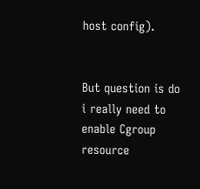host config).


But question is do i really need to enable Cgroup resource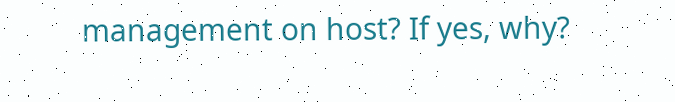management on host? If yes, why?